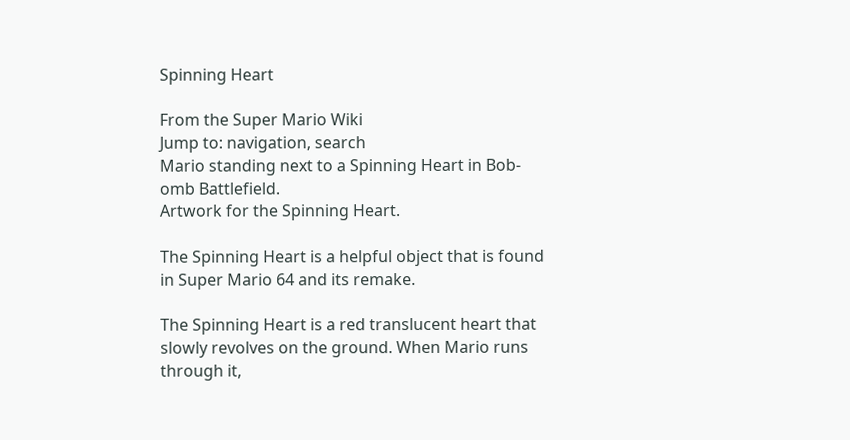Spinning Heart

From the Super Mario Wiki
Jump to: navigation, search
Mario standing next to a Spinning Heart in Bob-omb Battlefield.
Artwork for the Spinning Heart.

The Spinning Heart is a helpful object that is found in Super Mario 64 and its remake.

The Spinning Heart is a red translucent heart that slowly revolves on the ground. When Mario runs through it,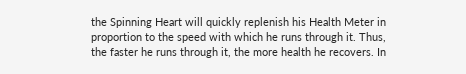the Spinning Heart will quickly replenish his Health Meter in proportion to the speed with which he runs through it. Thus, the faster he runs through it, the more health he recovers. In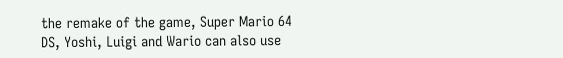the remake of the game, Super Mario 64 DS, Yoshi, Luigi and Wario can also use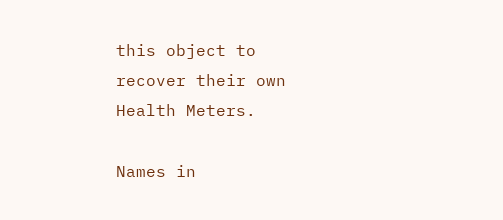this object to recover their own Health Meters.

Names in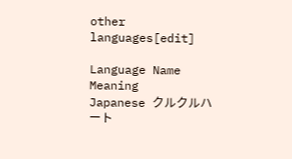other languages[edit]

Language Name Meaning
Japanese クルクルハート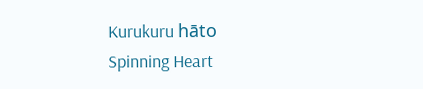Kurukuru hāto
Spinning Heart